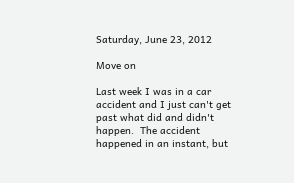Saturday, June 23, 2012

Move on

Last week I was in a car accident and I just can't get past what did and didn't happen.  The accident happened in an instant, but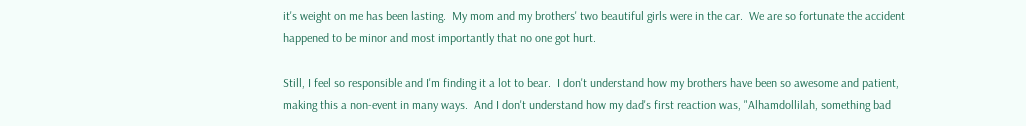it's weight on me has been lasting.  My mom and my brothers' two beautiful girls were in the car.  We are so fortunate the accident happened to be minor and most importantly that no one got hurt.

Still, I feel so responsible and I'm finding it a lot to bear.  I don't understand how my brothers have been so awesome and patient, making this a non-event in many ways.  And I don't understand how my dad's first reaction was, "Alhamdollilah, something bad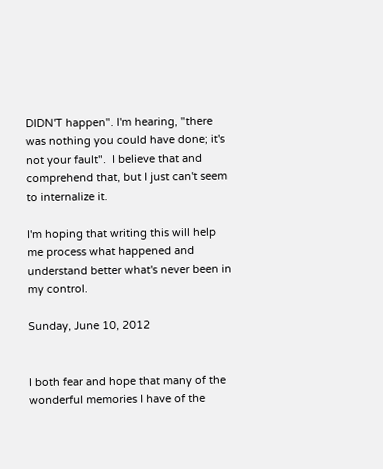DIDN'T happen". I'm hearing, "there was nothing you could have done; it's not your fault".  I believe that and comprehend that, but I just can't seem to internalize it.

I'm hoping that writing this will help me process what happened and understand better what's never been in my control.

Sunday, June 10, 2012


I both fear and hope that many of the wonderful memories I have of the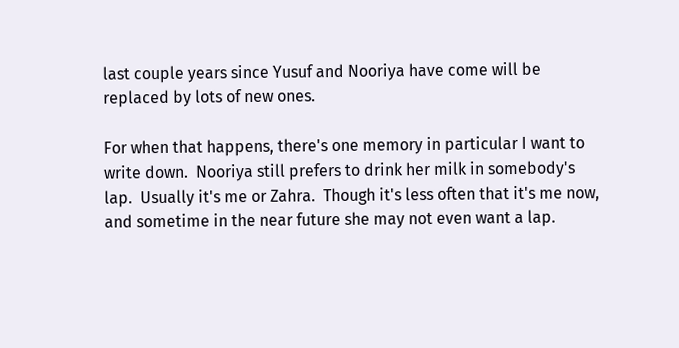last couple years since Yusuf and Nooriya have come will be replaced by lots of new ones.

For when that happens, there's one memory in particular I want to write down.  Nooriya still prefers to drink her milk in somebody's lap.  Usually it's me or Zahra.  Though it's less often that it's me now, and sometime in the near future she may not even want a lap.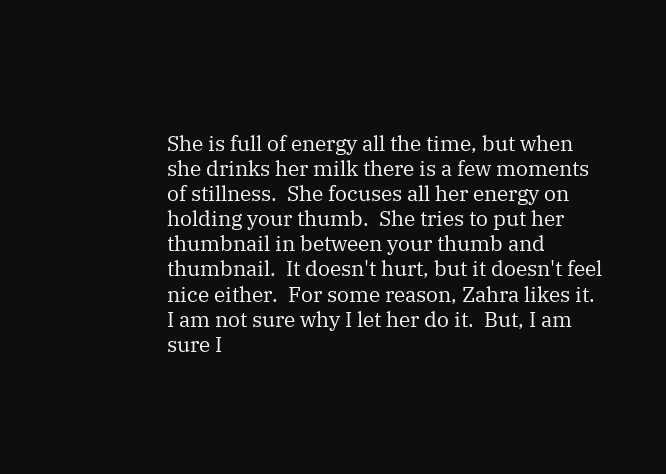She is full of energy all the time, but when she drinks her milk there is a few moments of stillness.  She focuses all her energy on holding your thumb.  She tries to put her thumbnail in between your thumb and thumbnail.  It doesn't hurt, but it doesn't feel nice either.  For some reason, Zahra likes it.  I am not sure why I let her do it.  But, I am sure I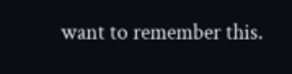want to remember this.